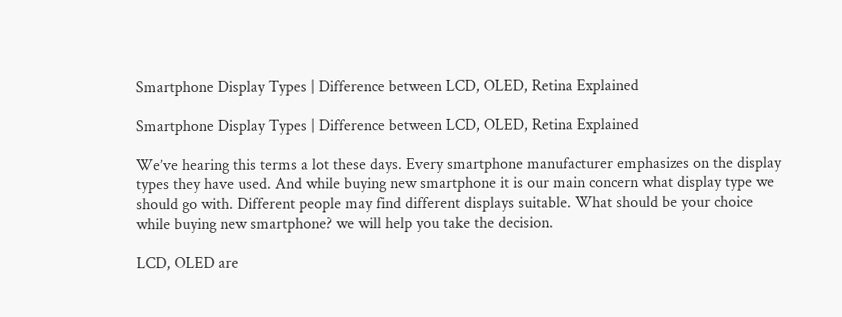Smartphone Display Types | Difference between LCD, OLED, Retina Explained

Smartphone Display Types | Difference between LCD, OLED, Retina Explained

We’ve hearing this terms a lot these days. Every smartphone manufacturer emphasizes on the display types they have used. And while buying new smartphone it is our main concern what display type we should go with. Different people may find different displays suitable. What should be your choice while buying new smartphone? we will help you take the decision.

LCD, OLED are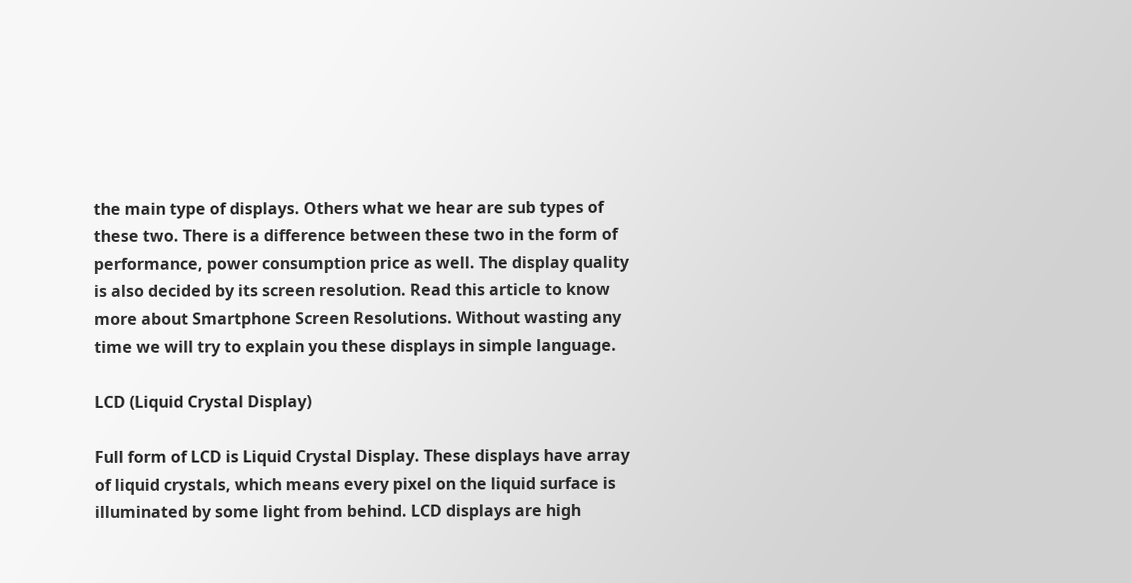the main type of displays. Others what we hear are sub types of these two. There is a difference between these two in the form of performance, power consumption price as well. The display quality is also decided by its screen resolution. Read this article to know more about Smartphone Screen Resolutions. Without wasting any time we will try to explain you these displays in simple language.

LCD (Liquid Crystal Display)

Full form of LCD is Liquid Crystal Display. These displays have array of liquid crystals, which means every pixel on the liquid surface is illuminated by some light from behind. LCD displays are high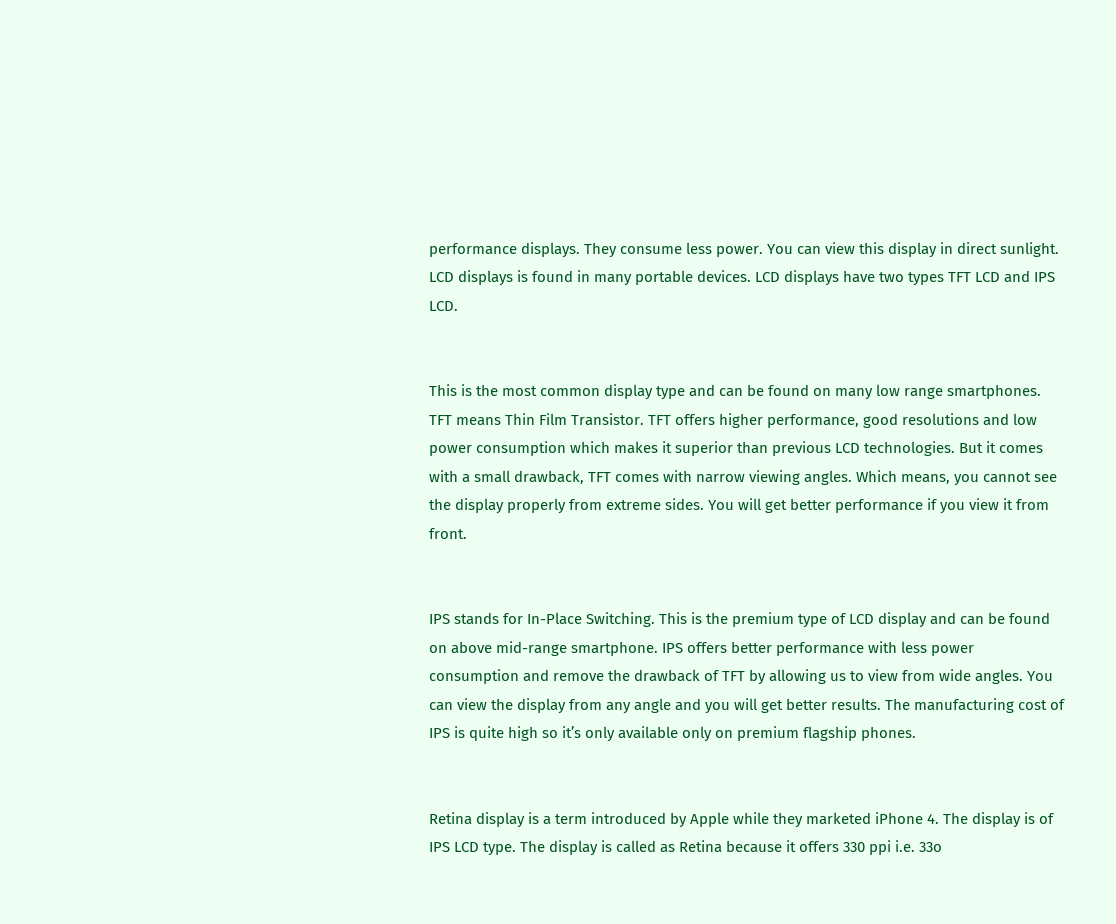performance displays. They consume less power. You can view this display in direct sunlight. LCD displays is found in many portable devices. LCD displays have two types TFT LCD and IPS LCD.


This is the most common display type and can be found on many low range smartphones. TFT means Thin Film Transistor. TFT offers higher performance, good resolutions and low power consumption which makes it superior than previous LCD technologies. But it comes with a small drawback, TFT comes with narrow viewing angles. Which means, you cannot see the display properly from extreme sides. You will get better performance if you view it from front.


IPS stands for In-Place Switching. This is the premium type of LCD display and can be found on above mid-range smartphone. IPS offers better performance with less power consumption and remove the drawback of TFT by allowing us to view from wide angles. You can view the display from any angle and you will get better results. The manufacturing cost of IPS is quite high so it’s only available only on premium flagship phones.


Retina display is a term introduced by Apple while they marketed iPhone 4. The display is of IPS LCD type. The display is called as Retina because it offers 330 ppi i.e. 33o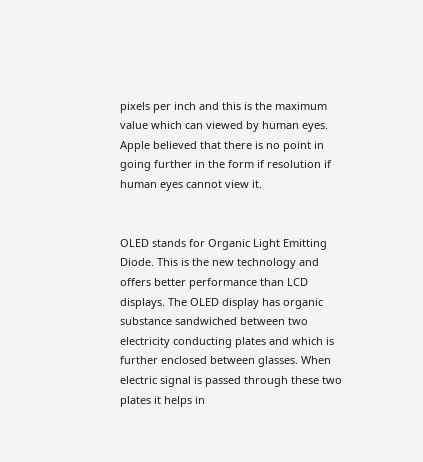pixels per inch and this is the maximum value which can viewed by human eyes. Apple believed that there is no point in going further in the form if resolution if human eyes cannot view it.


OLED stands for Organic Light Emitting Diode. This is the new technology and offers better performance than LCD displays. The OLED display has organic substance sandwiched between two electricity conducting plates and which is further enclosed between glasses. When electric signal is passed through these two plates it helps in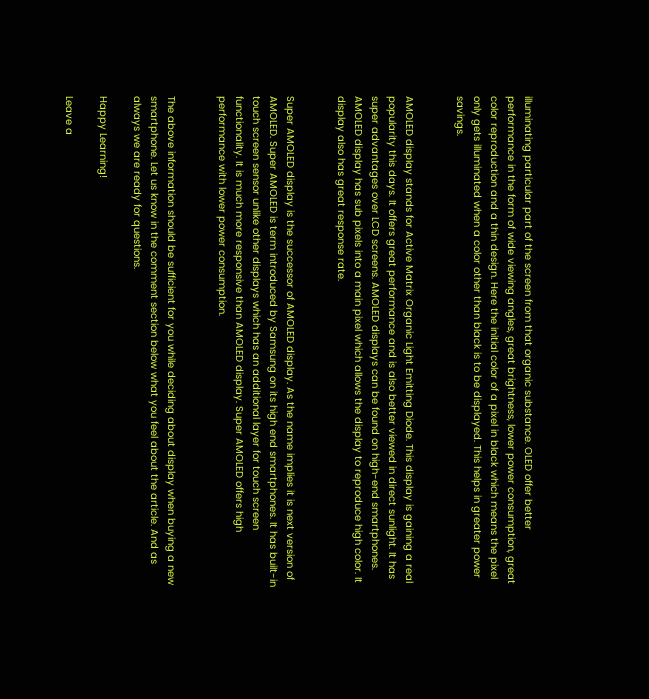illuminating particular part of the screen from that organic substance. OLED offer better performance in the form of wide viewing angles, great brightness, lower power consumption, great color reproduction and a thin design. Here the initial color of a pixel in black which means the pixel only gets illuminated when a color other than black is to be displayed. This helps in greater power savings.


AMOLED display stands for Active Matrix Organic Light Emitting Diode. This display is gaining a real popularity this days. It offers great performance and is also better viewed in direct sunlight. It has super advantages over LCD screens. AMOLED displays can be found on high-end smartphones. AMOLED display has sub pixels into a main pixel which allows the display to reproduce high color. It display also has great response rate.


Super AMOLED display is the successor of AMOLED display. As the name implies it is next version of AMOLED. Super AMOLED is term introduced by Samsung on its high end smartphones. It has built-in touch screen sensor unlike other displays which has an additional layer for touch screen functionality. It is much more responsive than AMOLED display. Super AMOLED offers high performance with lower power consumption.


The above information should be sufficient for you while deciding about display when buying a new smartphone. Let us know in the comment section below what you feel about the article. And as always we are ready for questions.

Happy Learning!

Leave a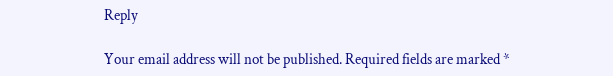Reply

Your email address will not be published. Required fields are marked *